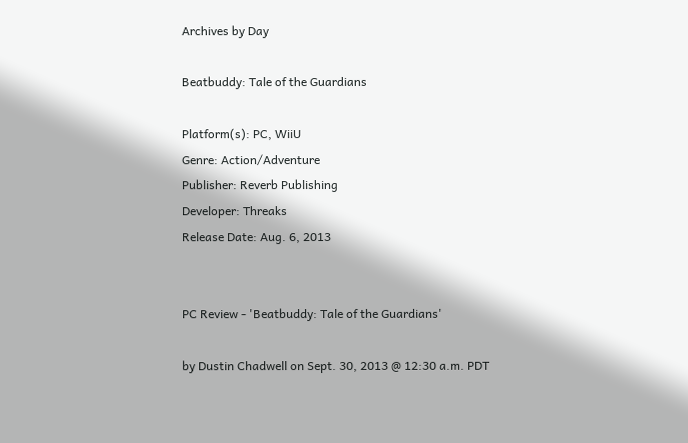Archives by Day

Beatbuddy: Tale of the Guardians

Platform(s): PC, WiiU
Genre: Action/Adventure
Publisher: Reverb Publishing
Developer: Threaks
Release Date: Aug. 6, 2013


PC Review - 'Beatbuddy: Tale of the Guardians'

by Dustin Chadwell on Sept. 30, 2013 @ 12:30 a.m. PDT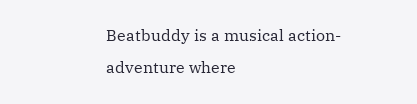Beatbuddy is a musical action-adventure where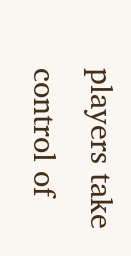players take control of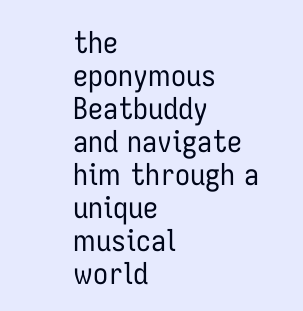the eponymous Beatbuddy and navigate him through a unique musical world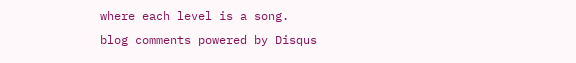where each level is a song.
blog comments powered by Disqus